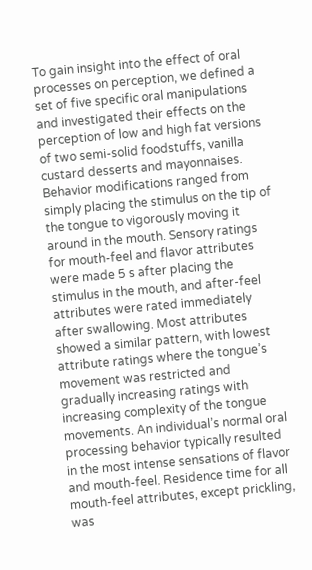To gain insight into the effect of oral processes on perception, we defined a set of five specific oral manipulations and investigated their effects on the perception of low and high fat versions of two semi-solid foodstuffs, vanilla custard desserts and mayonnaises. Behavior modifications ranged from simply placing the stimulus on the tip of the tongue to vigorously moving it around in the mouth. Sensory ratings for mouth-feel and flavor attributes were made 5 s after placing the stimulus in the mouth, and after-feel attributes were rated immediately after swallowing. Most attributes showed a similar pattern, with lowest attribute ratings where the tongue’s movement was restricted and gradually increasing ratings with increasing complexity of the tongue movements. An individual’s normal oral processing behavior typically resulted in the most intense sensations of flavor and mouth-feel. Residence time for all mouth-feel attributes, except prickling, was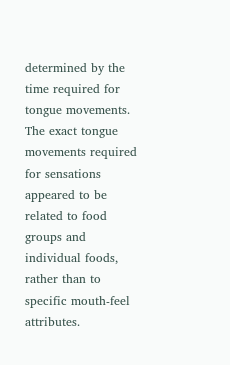determined by the time required for tongue movements. The exact tongue movements required for sensations appeared to be related to food groups and individual foods, rather than to specific mouth-feel attributes.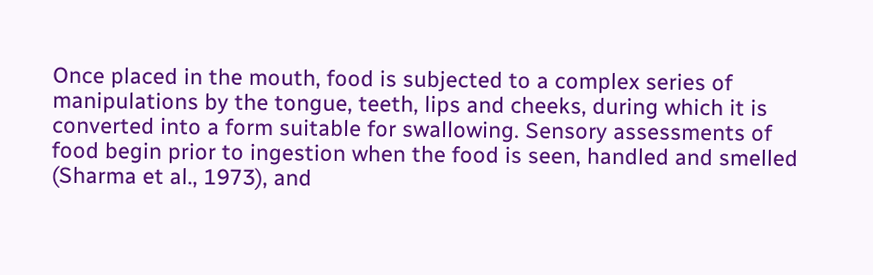Once placed in the mouth, food is subjected to a complex series of manipulations by the tongue, teeth, lips and cheeks, during which it is converted into a form suitable for swallowing. Sensory assessments of food begin prior to ingestion when the food is seen, handled and smelled (Sharma et al., 1973), and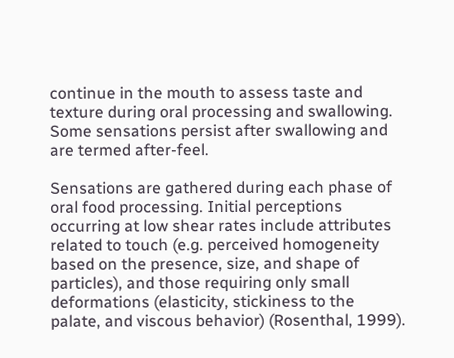continue in the mouth to assess taste and texture during oral processing and swallowing. Some sensations persist after swallowing and are termed after-feel.

Sensations are gathered during each phase of oral food processing. Initial perceptions occurring at low shear rates include attributes related to touch (e.g. perceived homogeneity based on the presence, size, and shape of particles), and those requiring only small deformations (elasticity, stickiness to the palate, and viscous behavior) (Rosenthal, 1999).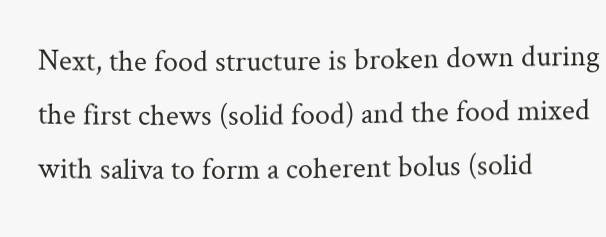Next, the food structure is broken down during the first chews (solid food) and the food mixed with saliva to form a coherent bolus (solid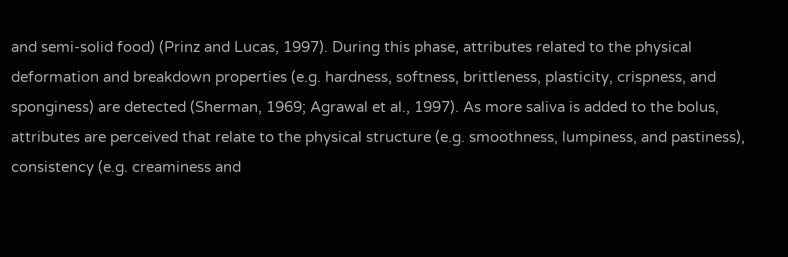and semi-solid food) (Prinz and Lucas, 1997). During this phase, attributes related to the physical deformation and breakdown properties (e.g. hardness, softness, brittleness, plasticity, crispness, and sponginess) are detected (Sherman, 1969; Agrawal et al., 1997). As more saliva is added to the bolus, attributes are perceived that relate to the physical structure (e.g. smoothness, lumpiness, and pastiness), consistency (e.g. creaminess and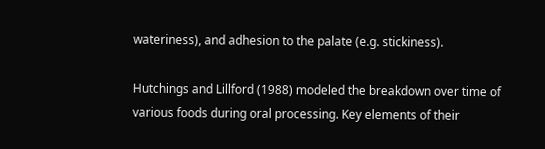wateriness), and adhesion to the palate (e.g. stickiness).

Hutchings and Lillford (1988) modeled the breakdown over time of various foods during oral processing. Key elements of their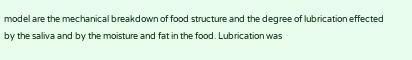model are the mechanical breakdown of food structure and the degree of lubrication effected by the saliva and by the moisture and fat in the food. Lubrication was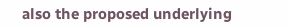also the proposed underlying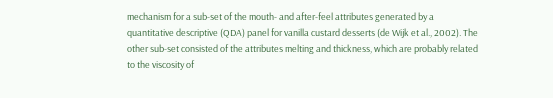mechanism for a sub-set of the mouth- and after-feel attributes generated by a quantitative descriptive (QDA) panel for vanilla custard desserts (de Wijk et al., 2002). The other sub-set consisted of the attributes melting and thickness, which are probably related to the viscosity of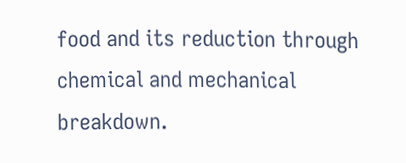food and its reduction through chemical and mechanical breakdown.